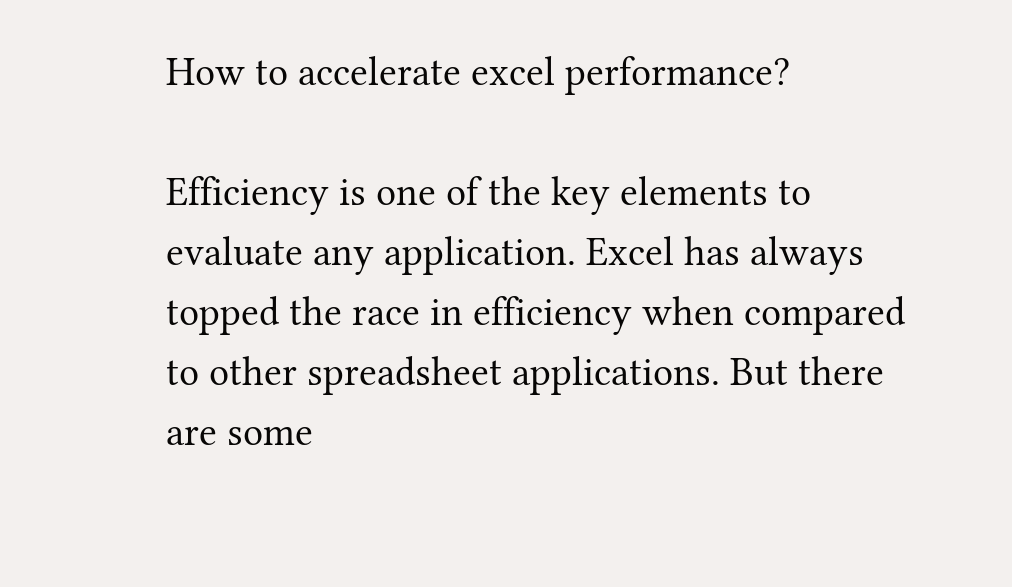How to accelerate excel performance?

Efficiency is one of the key elements to evaluate any application. Excel has always topped the race in efficiency when compared to other spreadsheet applications. But there are some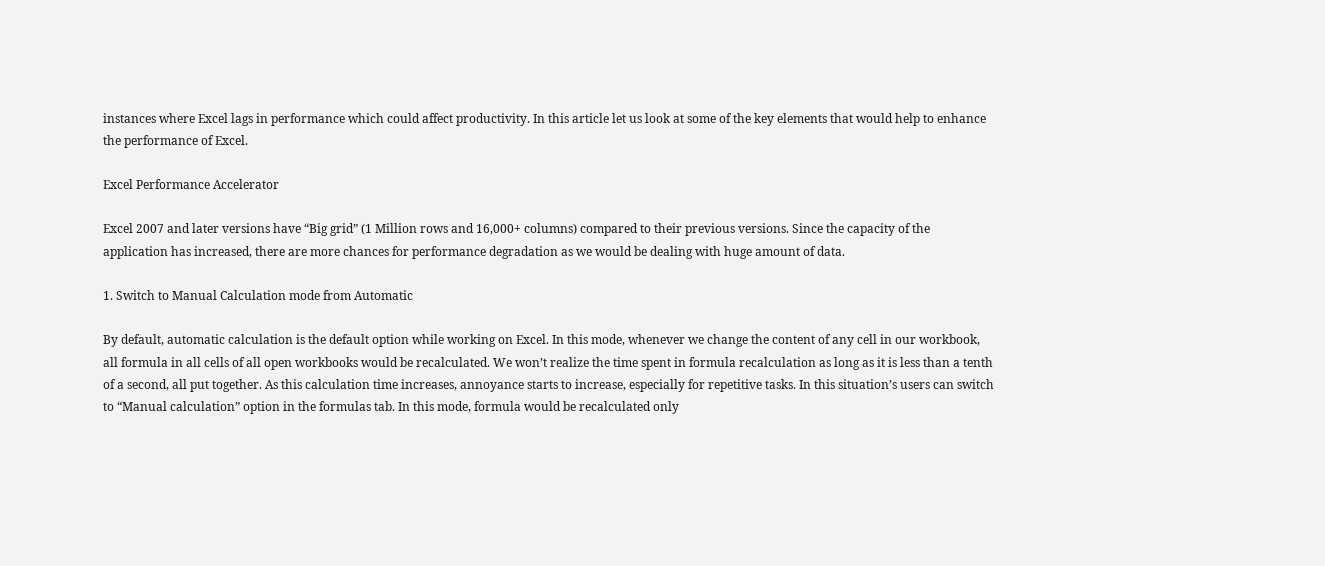instances where Excel lags in performance which could affect productivity. In this article let us look at some of the key elements that would help to enhance the performance of Excel.

Excel Performance Accelerator

Excel 2007 and later versions have “Big grid” (1 Million rows and 16,000+ columns) compared to their previous versions. Since the capacity of the application has increased, there are more chances for performance degradation as we would be dealing with huge amount of data.

1. Switch to Manual Calculation mode from Automatic

By default, automatic calculation is the default option while working on Excel. In this mode, whenever we change the content of any cell in our workbook, all formula in all cells of all open workbooks would be recalculated. We won’t realize the time spent in formula recalculation as long as it is less than a tenth of a second, all put together. As this calculation time increases, annoyance starts to increase, especially for repetitive tasks. In this situation’s users can switch to “Manual calculation” option in the formulas tab. In this mode, formula would be recalculated only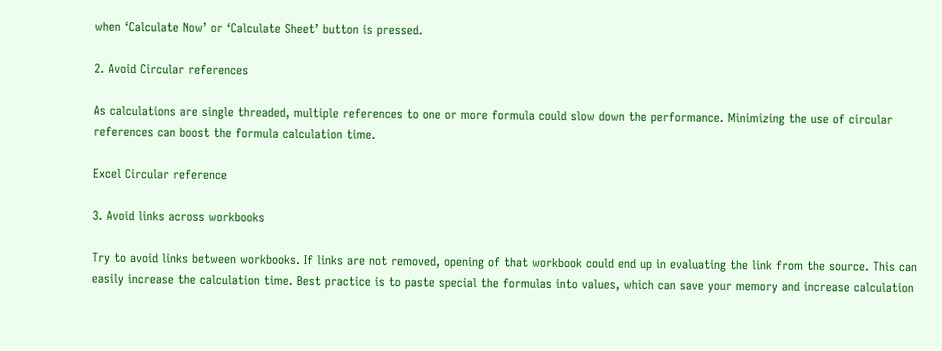when ‘Calculate Now’ or ‘Calculate Sheet’ button is pressed.

2. Avoid Circular references

As calculations are single threaded, multiple references to one or more formula could slow down the performance. Minimizing the use of circular references can boost the formula calculation time.

Excel Circular reference

3. Avoid links across workbooks

Try to avoid links between workbooks. If links are not removed, opening of that workbook could end up in evaluating the link from the source. This can easily increase the calculation time. Best practice is to paste special the formulas into values, which can save your memory and increase calculation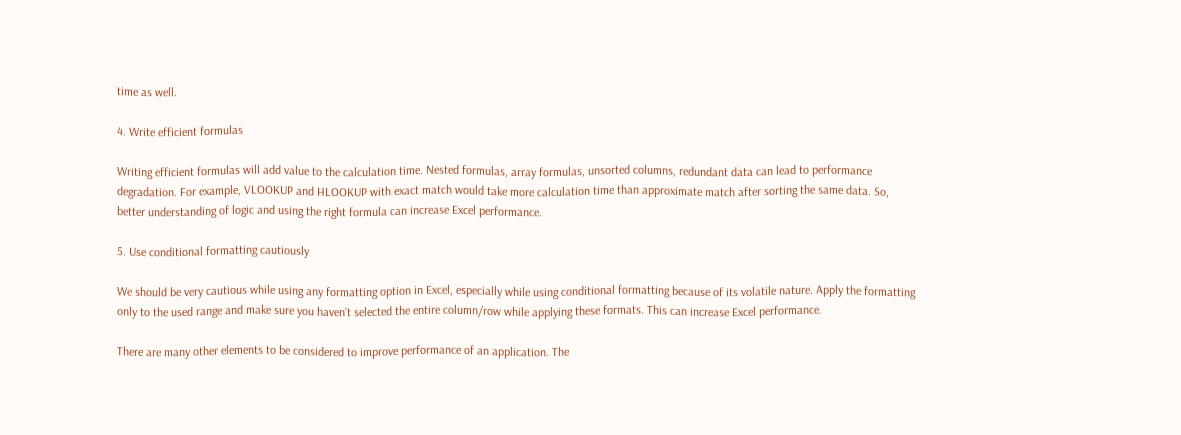time as well.

4. Write efficient formulas

Writing efficient formulas will add value to the calculation time. Nested formulas, array formulas, unsorted columns, redundant data can lead to performance degradation. For example, VLOOKUP and HLOOKUP with exact match would take more calculation time than approximate match after sorting the same data. So, better understanding of logic and using the right formula can increase Excel performance.

5. Use conditional formatting cautiously

We should be very cautious while using any formatting option in Excel, especially while using conditional formatting because of its volatile nature. Apply the formatting only to the used range and make sure you haven’t selected the entire column/row while applying these formats. This can increase Excel performance.

There are many other elements to be considered to improve performance of an application. The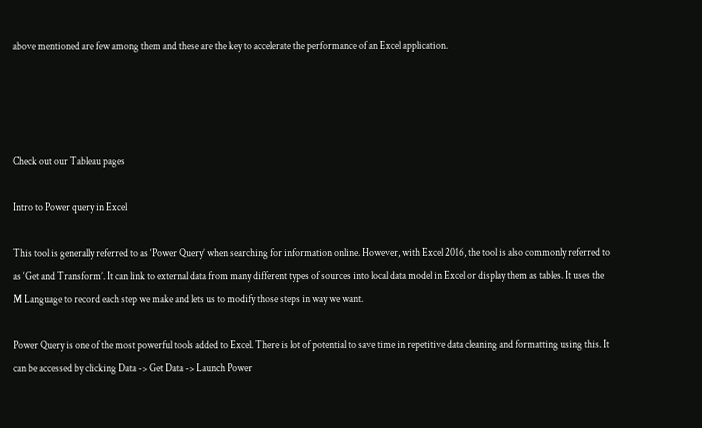above mentioned are few among them and these are the key to accelerate the performance of an Excel application.




Check out our Tableau pages

Intro to Power query in Excel

This tool is generally referred to as ‘Power Query’ when searching for information online. However, with Excel 2016, the tool is also commonly referred to as ‘Get and Transform’. It can link to external data from many different types of sources into local data model in Excel or display them as tables. It uses the M Language to record each step we make and lets us to modify those steps in way we want.

Power Query is one of the most powerful tools added to Excel. There is lot of potential to save time in repetitive data cleaning and formatting using this. It can be accessed by clicking Data -> Get Data -> Launch Power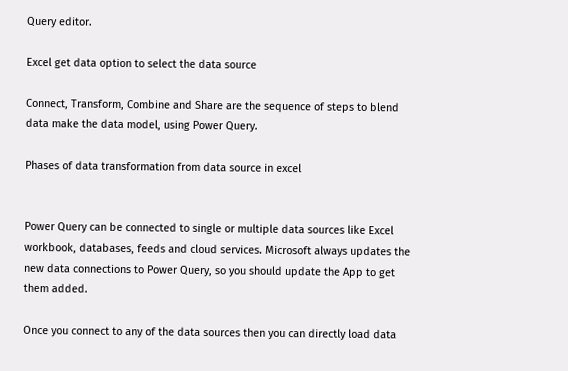Query editor.

Excel get data option to select the data source

Connect, Transform, Combine and Share are the sequence of steps to blend data make the data model, using Power Query.

Phases of data transformation from data source in excel


Power Query can be connected to single or multiple data sources like Excel workbook, databases, feeds and cloud services. Microsoft always updates the new data connections to Power Query, so you should update the App to get them added.

Once you connect to any of the data sources then you can directly load data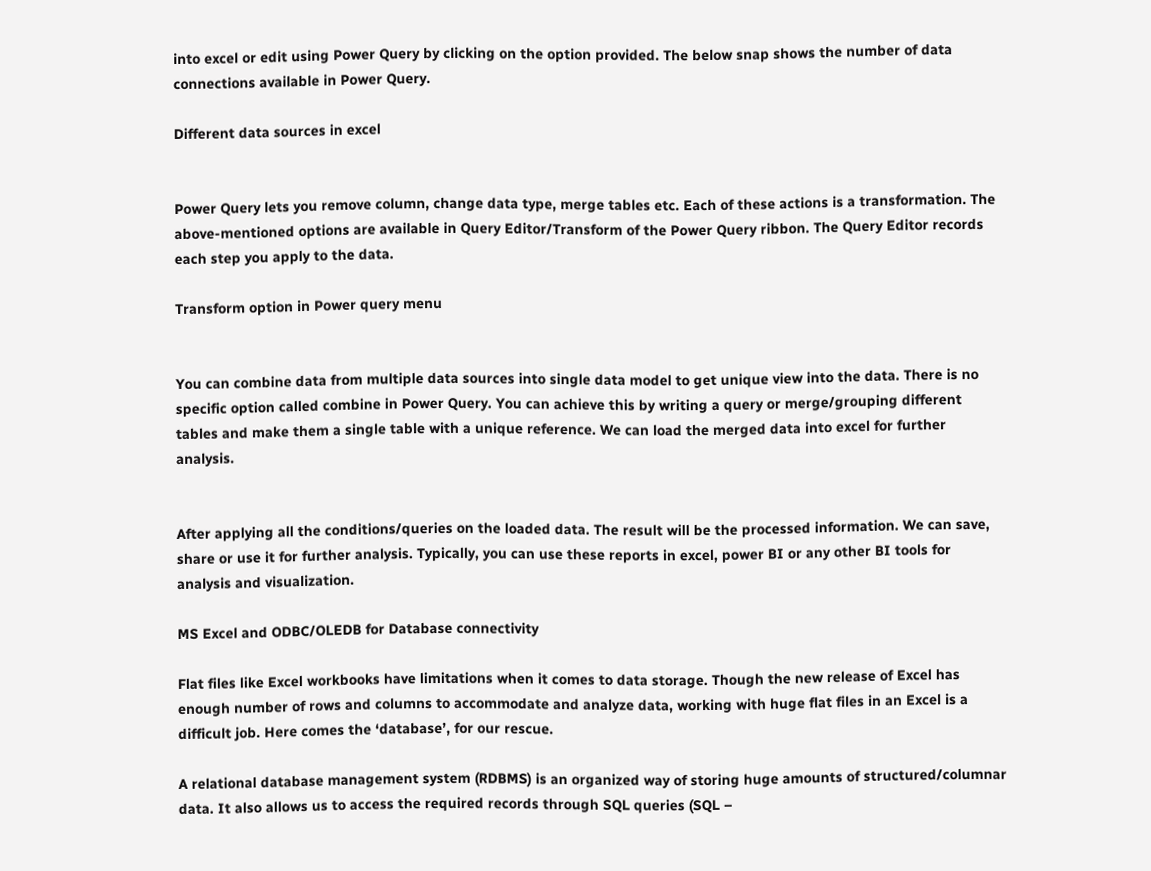into excel or edit using Power Query by clicking on the option provided. The below snap shows the number of data connections available in Power Query.

Different data sources in excel


Power Query lets you remove column, change data type, merge tables etc. Each of these actions is a transformation. The above-mentioned options are available in Query Editor/Transform of the Power Query ribbon. The Query Editor records each step you apply to the data.

Transform option in Power query menu


You can combine data from multiple data sources into single data model to get unique view into the data. There is no specific option called combine in Power Query. You can achieve this by writing a query or merge/grouping different tables and make them a single table with a unique reference. We can load the merged data into excel for further analysis.


After applying all the conditions/queries on the loaded data. The result will be the processed information. We can save, share or use it for further analysis. Typically, you can use these reports in excel, power BI or any other BI tools for analysis and visualization.

MS Excel and ODBC/OLEDB for Database connectivity

Flat files like Excel workbooks have limitations when it comes to data storage. Though the new release of Excel has enough number of rows and columns to accommodate and analyze data, working with huge flat files in an Excel is a difficult job. Here comes the ‘database’, for our rescue.

A relational database management system (RDBMS) is an organized way of storing huge amounts of structured/columnar data. It also allows us to access the required records through SQL queries (SQL –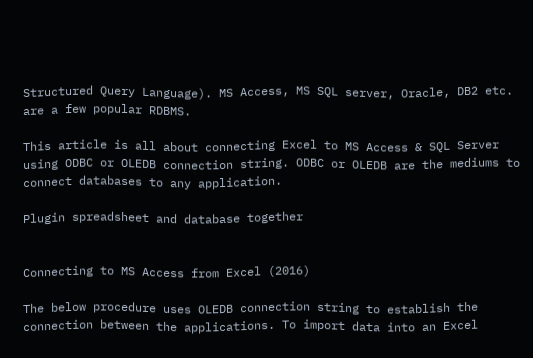Structured Query Language). MS Access, MS SQL server, Oracle, DB2 etc. are a few popular RDBMS.

This article is all about connecting Excel to MS Access & SQL Server using ODBC or OLEDB connection string. ODBC or OLEDB are the mediums to connect databases to any application.

Plugin spreadsheet and database together


Connecting to MS Access from Excel (2016)

The below procedure uses OLEDB connection string to establish the connection between the applications. To import data into an Excel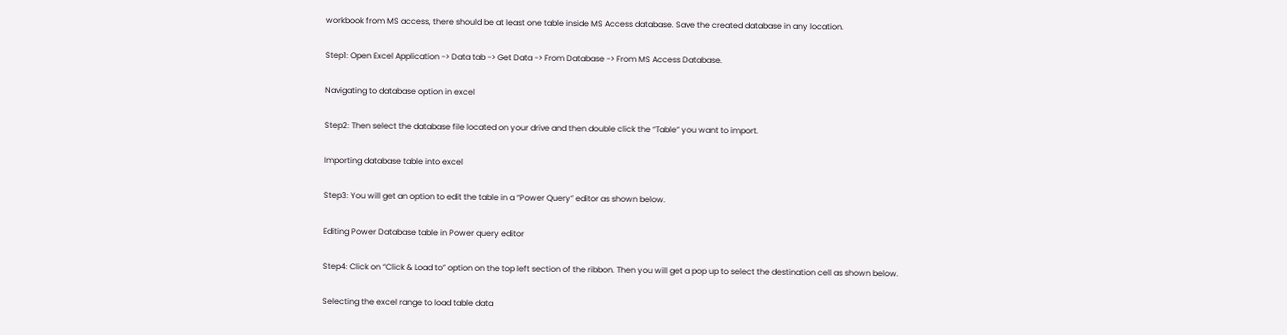workbook from MS access, there should be at least one table inside MS Access database. Save the created database in any location.

Step1: Open Excel Application -> Data tab -> Get Data -> From Database -> From MS Access Database.

Navigating to database option in excel

Step2: Then select the database file located on your drive and then double click the “Table” you want to import.

Importing database table into excel

Step3: You will get an option to edit the table in a “Power Query” editor as shown below.

Editing Power Database table in Power query editor

Step4: Click on “Click & Load to” option on the top left section of the ribbon. Then you will get a pop up to select the destination cell as shown below.

Selecting the excel range to load table data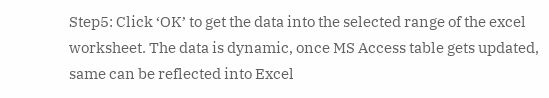Step5: Click ‘OK’ to get the data into the selected range of the excel worksheet. The data is dynamic, once MS Access table gets updated, same can be reflected into Excel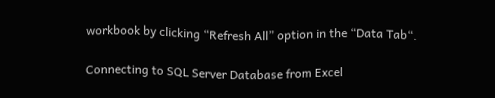workbook by clicking “Refresh All” option in the “Data Tab“.

Connecting to SQL Server Database from Excel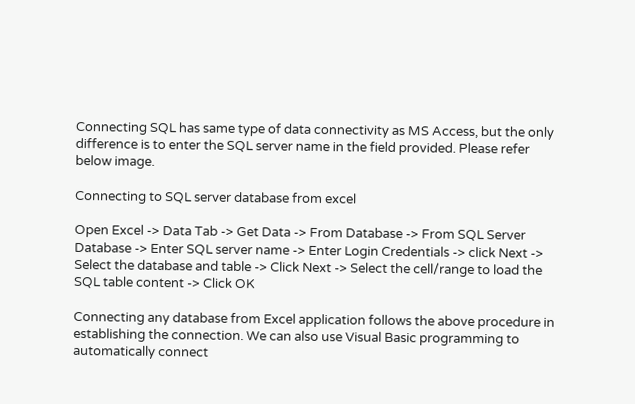Connecting SQL has same type of data connectivity as MS Access, but the only difference is to enter the SQL server name in the field provided. Please refer below image.

Connecting to SQL server database from excel

Open Excel -> Data Tab -> Get Data -> From Database -> From SQL Server Database -> Enter SQL server name -> Enter Login Credentials -> click Next -> Select the database and table -> Click Next -> Select the cell/range to load the SQL table content -> Click OK

Connecting any database from Excel application follows the above procedure in establishing the connection. We can also use Visual Basic programming to automatically connect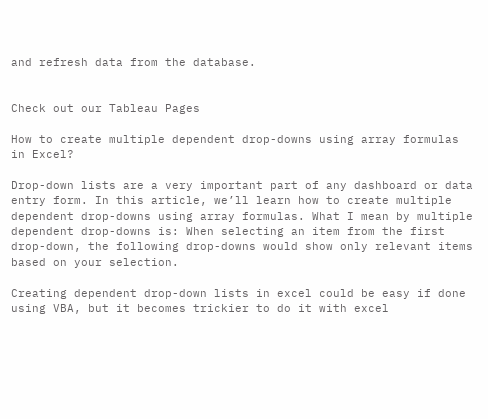and refresh data from the database.


Check out our Tableau Pages

How to create multiple dependent drop-downs using array formulas in Excel?

Drop-down lists are a very important part of any dashboard or data entry form. In this article, we’ll learn how to create multiple dependent drop-downs using array formulas. What I mean by multiple dependent drop-downs is: When selecting an item from the first drop-down, the following drop-downs would show only relevant items based on your selection.

Creating dependent drop-down lists in excel could be easy if done using VBA, but it becomes trickier to do it with excel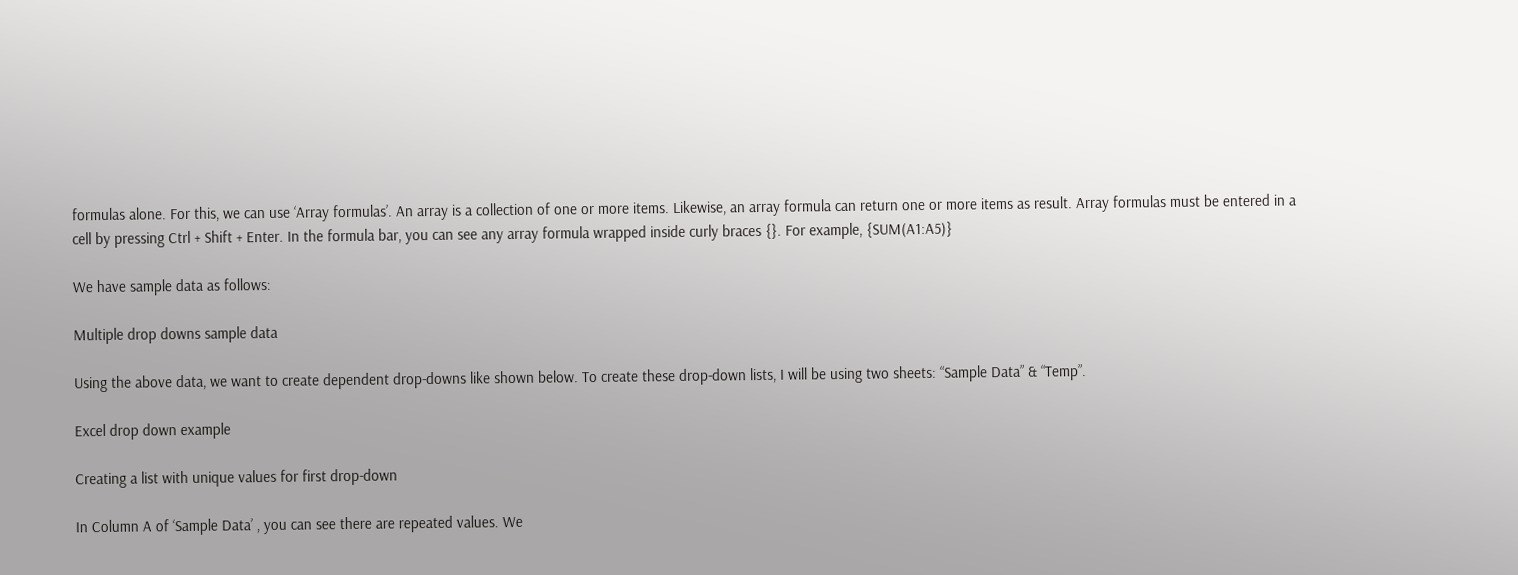formulas alone. For this, we can use ‘Array formulas’. An array is a collection of one or more items. Likewise, an array formula can return one or more items as result. Array formulas must be entered in a cell by pressing Ctrl + Shift + Enter. In the formula bar, you can see any array formula wrapped inside curly braces {}. For example, {SUM(A1:A5)}

We have sample data as follows:

Multiple drop downs sample data

Using the above data, we want to create dependent drop-downs like shown below. To create these drop-down lists, I will be using two sheets: “Sample Data” & “Temp”.

Excel drop down example

Creating a list with unique values for first drop-down

In Column A of ‘Sample Data’ , you can see there are repeated values. We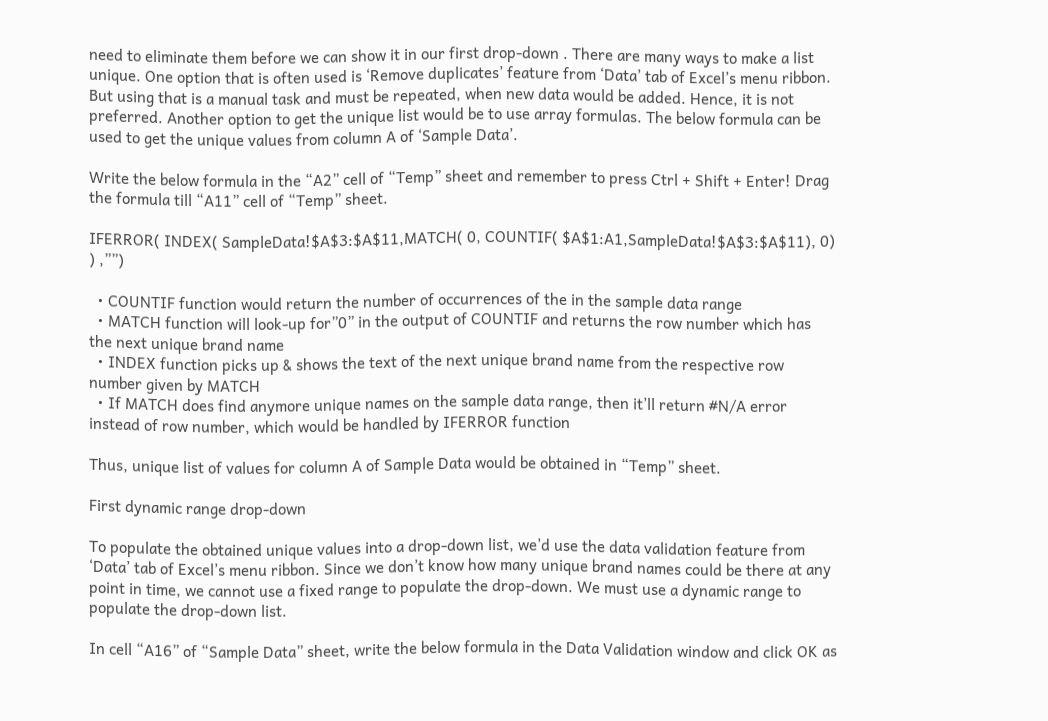need to eliminate them before we can show it in our first drop-down . There are many ways to make a list unique. One option that is often used is ‘Remove duplicates’ feature from ‘Data’ tab of Excel’s menu ribbon. But using that is a manual task and must be repeated, when new data would be added. Hence, it is not preferred. Another option to get the unique list would be to use array formulas. The below formula can be used to get the unique values from column A of ‘Sample Data’.

Write the below formula in the “A2” cell of “Temp” sheet and remember to press Ctrl + Shift + Enter! Drag the formula till “A11” cell of “Temp” sheet.

IFERROR( INDEX( SampleData!$A$3:$A$11,MATCH( 0, COUNTIF( $A$1:A1,SampleData!$A$3:$A$11), 0) ) ,””)

  • COUNTIF function would return the number of occurrences of the in the sample data range
  • MATCH function will look-up for”0” in the output of COUNTIF and returns the row number which has the next unique brand name
  • INDEX function picks up & shows the text of the next unique brand name from the respective row number given by MATCH
  • If MATCH does find anymore unique names on the sample data range, then it’ll return #N/A error instead of row number, which would be handled by IFERROR function

Thus, unique list of values for column A of Sample Data would be obtained in “Temp” sheet.

First dynamic range drop-down

To populate the obtained unique values into a drop-down list, we’d use the data validation feature from ‘Data’ tab of Excel’s menu ribbon. Since we don’t know how many unique brand names could be there at any point in time, we cannot use a fixed range to populate the drop-down. We must use a dynamic range to populate the drop-down list.

In cell “A16” of “Sample Data” sheet, write the below formula in the Data Validation window and click OK as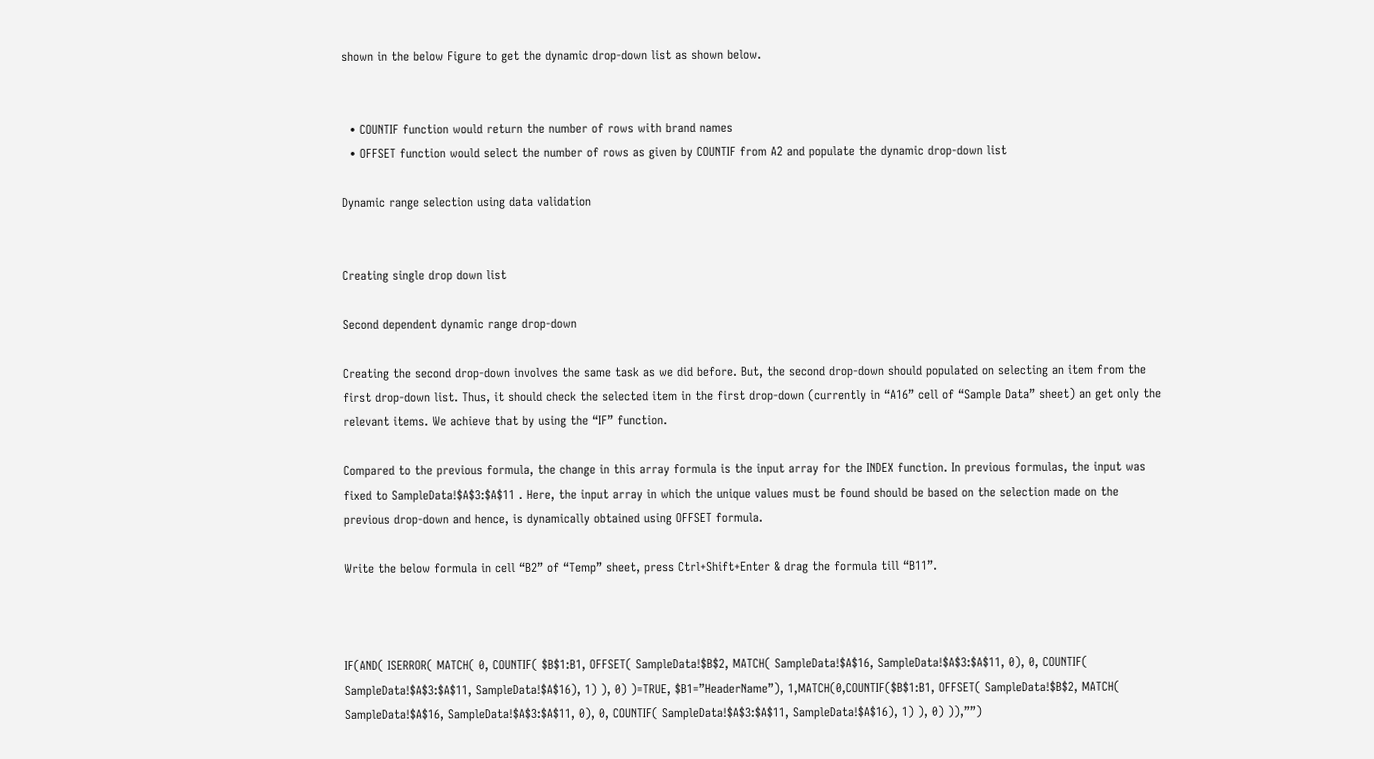shown in the below Figure to get the dynamic drop-down list as shown below.


  • COUNTIF function would return the number of rows with brand names
  • OFFSET function would select the number of rows as given by COUNTIF from A2 and populate the dynamic drop-down list

Dynamic range selection using data validation


Creating single drop down list

Second dependent dynamic range drop-down

Creating the second drop-down involves the same task as we did before. But, the second drop-down should populated on selecting an item from the first drop-down list. Thus, it should check the selected item in the first drop-down (currently in “A16” cell of “Sample Data” sheet) an get only the relevant items. We achieve that by using the “IF” function.

Compared to the previous formula, the change in this array formula is the input array for the INDEX function. In previous formulas, the input was fixed to SampleData!$A$3:$A$11 . Here, the input array in which the unique values must be found should be based on the selection made on the previous drop-down and hence, is dynamically obtained using OFFSET formula.

Write the below formula in cell “B2” of “Temp” sheet, press Ctrl+Shift+Enter & drag the formula till “B11”.



IF(AND( ISERROR( MATCH( 0, COUNTIF( $B$1:B1, OFFSET( SampleData!$B$2, MATCH( SampleData!$A$16, SampleData!$A$3:$A$11, 0), 0, COUNTIF( SampleData!$A$3:$A$11, SampleData!$A$16), 1) ), 0) )=TRUE, $B1=”HeaderName”), 1,MATCH(0,COUNTIF($B$1:B1, OFFSET( SampleData!$B$2, MATCH( SampleData!$A$16, SampleData!$A$3:$A$11, 0), 0, COUNTIF( SampleData!$A$3:$A$11, SampleData!$A$16), 1) ), 0) )),””)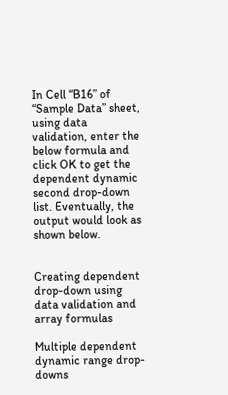In Cell “B16” of “Sample Data” sheet, using data validation, enter the below formula and click OK to get the dependent dynamic second drop-down list. Eventually, the output would look as shown below.


Creating dependent drop-down using data validation and array formulas

Multiple dependent dynamic range drop-downs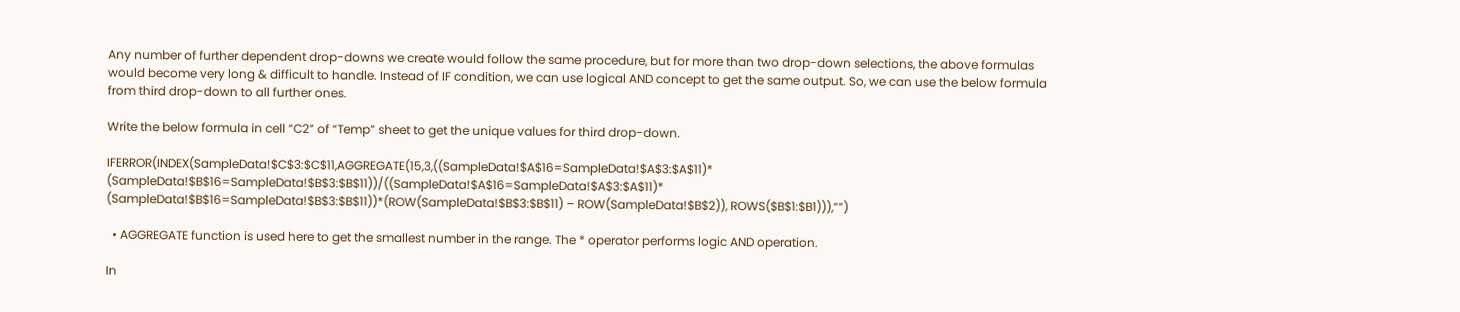Any number of further dependent drop-downs we create would follow the same procedure, but for more than two drop-down selections, the above formulas would become very long & difficult to handle. Instead of IF condition, we can use logical AND concept to get the same output. So, we can use the below formula from third drop-down to all further ones.

Write the below formula in cell “C2” of “Temp” sheet to get the unique values for third drop-down.

IFERROR(INDEX(SampleData!$C$3:$C$11,AGGREGATE(15,3,((SampleData!$A$16=SampleData!$A$3:$A$11)* (SampleData!$B$16=SampleData!$B$3:$B$11))/((SampleData!$A$16=SampleData!$A$3:$A$11)* (SampleData!$B$16=SampleData!$B$3:$B$11))*(ROW(SampleData!$B$3:$B$11) – ROW(SampleData!$B$2)), ROWS($B$1:$B1))),””)

  • AGGREGATE function is used here to get the smallest number in the range. The * operator performs logic AND operation.

In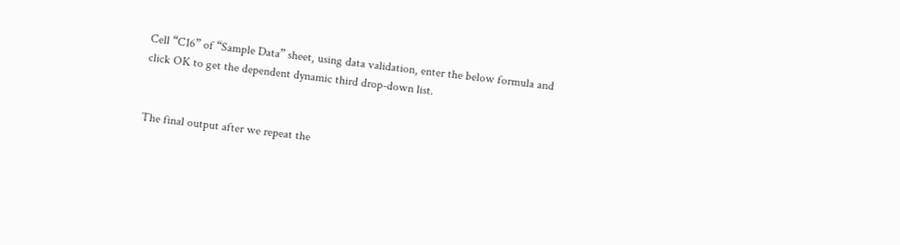Cell “C16” of “Sample Data” sheet, using data validation, enter the below formula and click OK to get the dependent dynamic third drop-down list.


The final output after we repeat the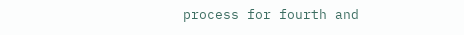process for fourth and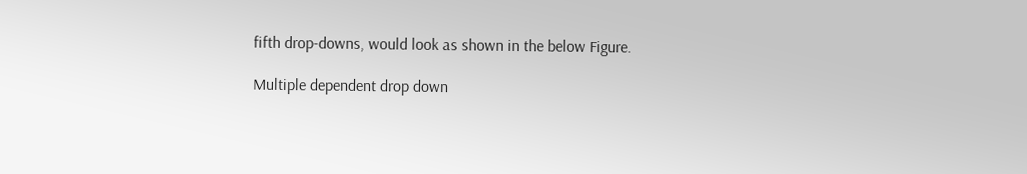fifth drop-downs, would look as shown in the below Figure.

Multiple dependent drop down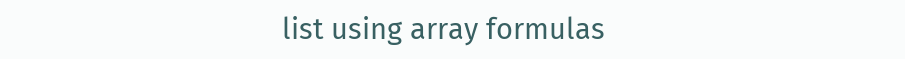list using array formulas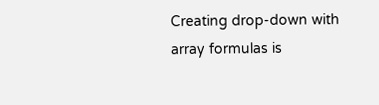Creating drop-down with array formulas is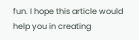fun. I hope this article would help you in creating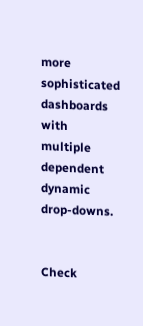more sophisticated dashboards with multiple dependent dynamic drop-downs.


Check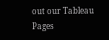out our Tableau Pages